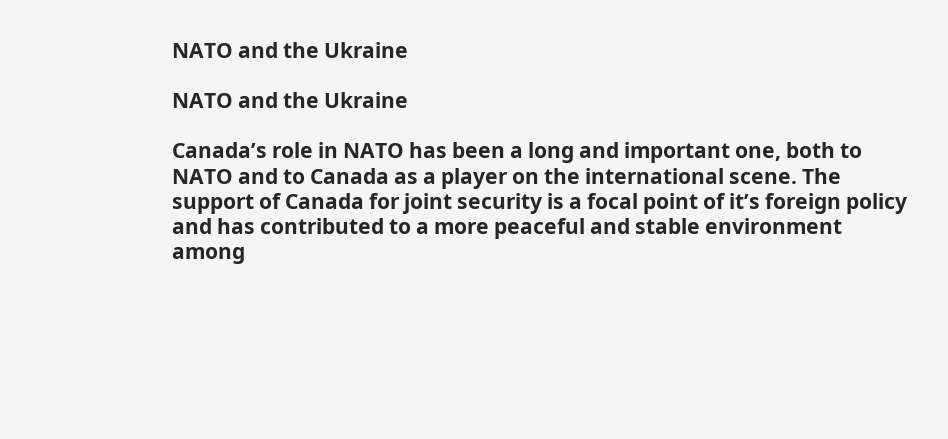NATO and the Ukraine

NATO and the Ukraine

Canada’s role in NATO has been a long and important one, both to NATO and to Canada as a player on the international scene. The support of Canada for joint security is a focal point of it’s foreign policy and has contributed to a more peaceful and stable environment among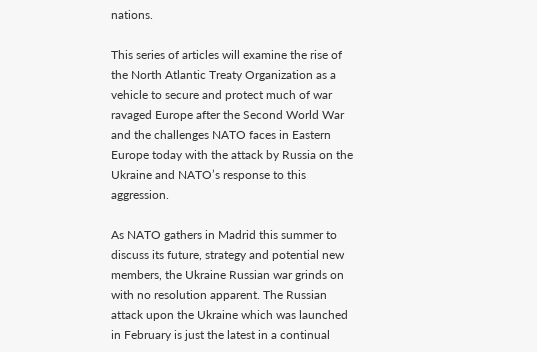nations.

This series of articles will examine the rise of the North Atlantic Treaty Organization as a vehicle to secure and protect much of war ravaged Europe after the Second World War and the challenges NATO faces in Eastern Europe today with the attack by Russia on the Ukraine and NATO’s response to this aggression.

As NATO gathers in Madrid this summer to discuss its future, strategy and potential new members, the Ukraine Russian war grinds on with no resolution apparent. The Russian attack upon the Ukraine which was launched in February is just the latest in a continual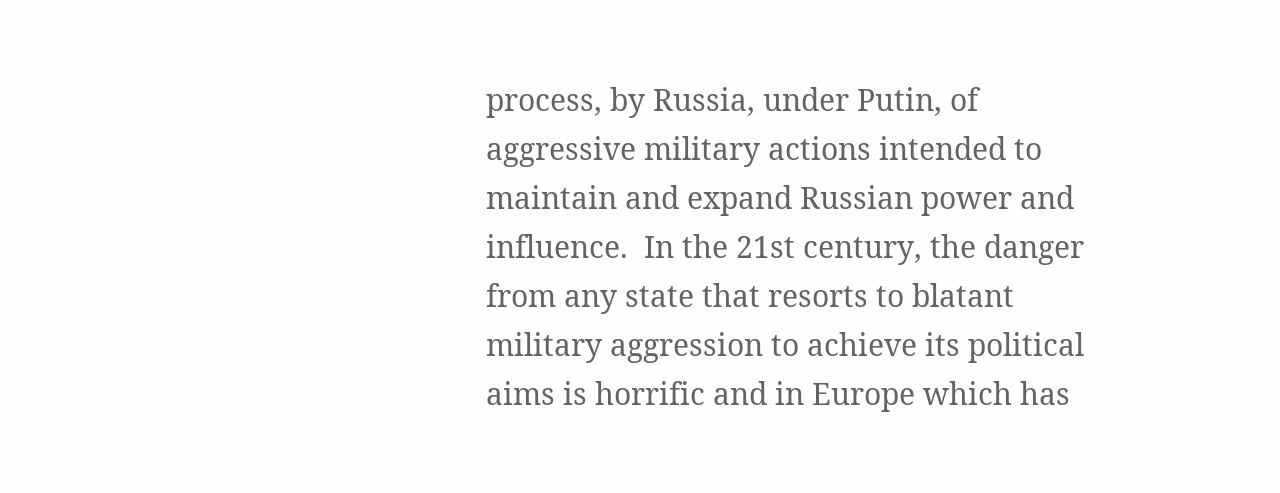process, by Russia, under Putin, of aggressive military actions intended to maintain and expand Russian power and influence.  In the 21st century, the danger from any state that resorts to blatant military aggression to achieve its political aims is horrific and in Europe which has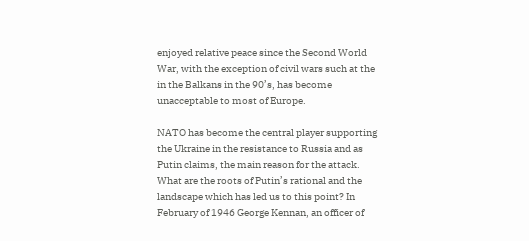enjoyed relative peace since the Second World War, with the exception of civil wars such at the in the Balkans in the 90’s, has become unacceptable to most of Europe.

NATO has become the central player supporting the Ukraine in the resistance to Russia and as Putin claims, the main reason for the attack. What are the roots of Putin’s rational and the landscape which has led us to this point? In February of 1946 George Kennan, an officer of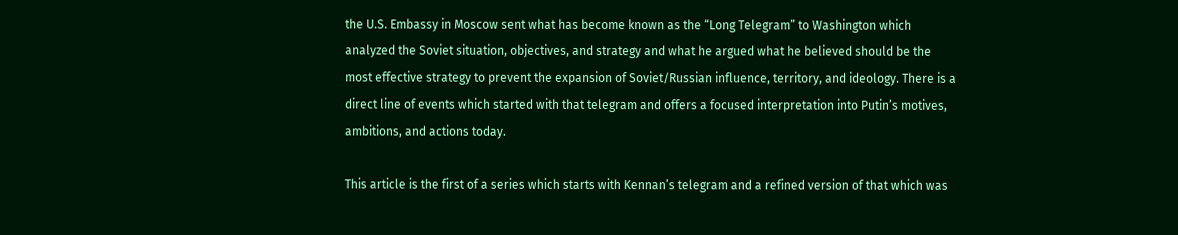the U.S. Embassy in Moscow sent what has become known as the “Long Telegram” to Washington which analyzed the Soviet situation, objectives, and strategy and what he argued what he believed should be the most effective strategy to prevent the expansion of Soviet/Russian influence, territory, and ideology. There is a direct line of events which started with that telegram and offers a focused interpretation into Putin’s motives, ambitions, and actions today.

This article is the first of a series which starts with Kennan’s telegram and a refined version of that which was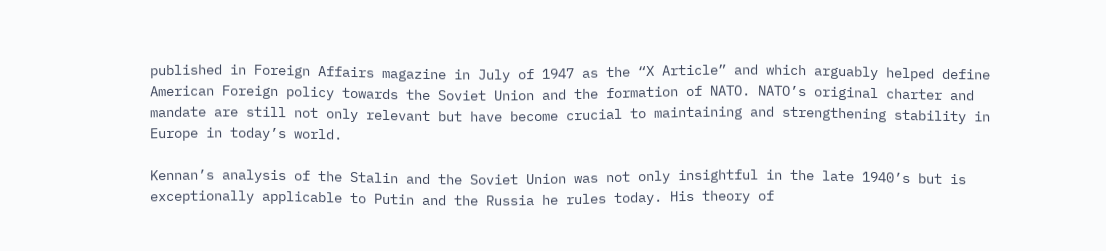published in Foreign Affairs magazine in July of 1947 as the “X Article” and which arguably helped define American Foreign policy towards the Soviet Union and the formation of NATO. NATO’s original charter and mandate are still not only relevant but have become crucial to maintaining and strengthening stability in Europe in today’s world.

Kennan’s analysis of the Stalin and the Soviet Union was not only insightful in the late 1940’s but is exceptionally applicable to Putin and the Russia he rules today. His theory of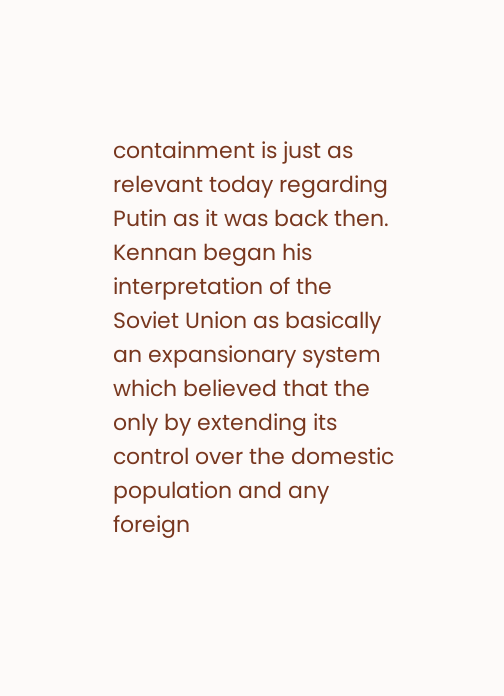containment is just as relevant today regarding Putin as it was back then. Kennan began his interpretation of the Soviet Union as basically an expansionary system which believed that the only by extending its control over the domestic population and any foreign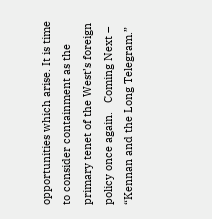opportunities which arise. It is time to consider containment as the primary tenet of the West’s foreign policy once again.   Coming Next – “Kennan and the Long Telegram.”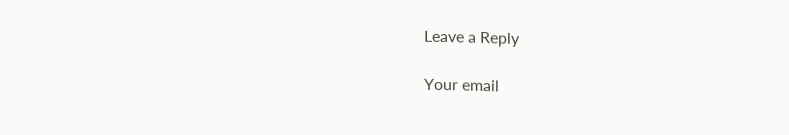Leave a Reply

Your email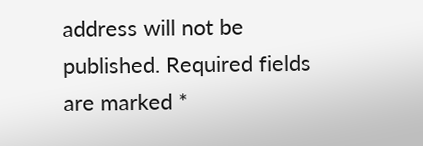address will not be published. Required fields are marked *